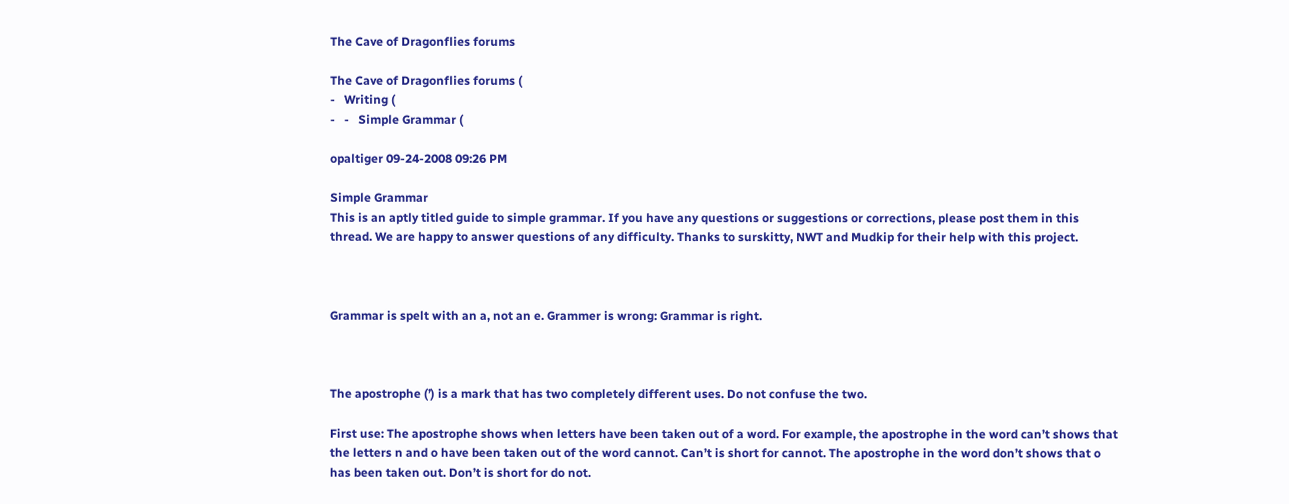The Cave of Dragonflies forums

The Cave of Dragonflies forums (
-   Writing (
-   -   Simple Grammar (

opaltiger 09-24-2008 09:26 PM

Simple Grammar
This is an aptly titled guide to simple grammar. If you have any questions or suggestions or corrections, please post them in this thread. We are happy to answer questions of any difficulty. Thanks to surskitty, NWT and Mudkip for their help with this project.



Grammar is spelt with an a, not an e. Grammer is wrong: Grammar is right.



The apostrophe (’) is a mark that has two completely different uses. Do not confuse the two.

First use: The apostrophe shows when letters have been taken out of a word. For example, the apostrophe in the word can’t shows that the letters n and o have been taken out of the word cannot. Can’t is short for cannot. The apostrophe in the word don’t shows that o has been taken out. Don’t is short for do not.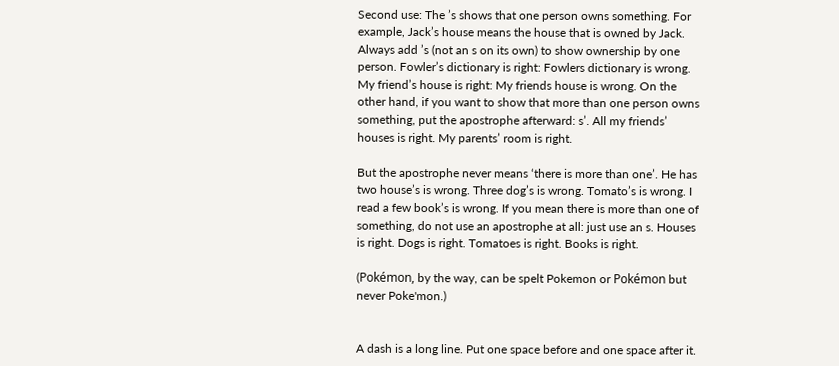Second use: The ’s shows that one person owns something. For example, Jack’s house means the house that is owned by Jack. Always add ’s (not an s on its own) to show ownership by one person. Fowler’s dictionary is right: Fowlers dictionary is wrong. My friend’s house is right: My friends house is wrong. On the other hand, if you want to show that more than one person owns something, put the apostrophe afterward: s’. All my friends’ houses is right. My parents’ room is right.

But the apostrophe never means ‘there is more than one’. He has two house’s is wrong. Three dog’s is wrong. Tomato’s is wrong. I read a few book’s is wrong. If you mean there is more than one of something, do not use an apostrophe at all: just use an s. Houses is right. Dogs is right. Tomatoes is right. Books is right.

(Pokémon, by the way, can be spelt Pokemon or Pokémon but never Poke'mon.)


A dash is a long line. Put one space before and one space after it.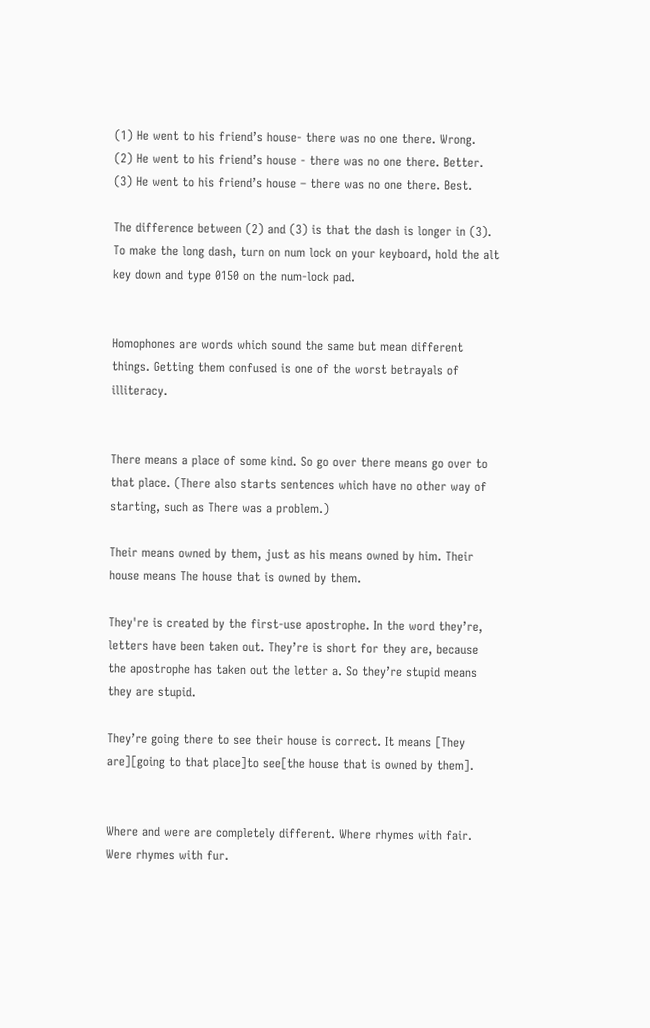(1) He went to his friend’s house- there was no one there. Wrong.
(2) He went to his friend’s house - there was no one there. Better.
(3) He went to his friend’s house – there was no one there. Best.

The difference between (2) and (3) is that the dash is longer in (3). To make the long dash, turn on num lock on your keyboard, hold the alt key down and type 0150 on the num-lock pad.


Homophones are words which sound the same but mean different things. Getting them confused is one of the worst betrayals of illiteracy.


There means a place of some kind. So go over there means go over to that place. (There also starts sentences which have no other way of starting, such as There was a problem.)

Their means owned by them, just as his means owned by him. Their house means The house that is owned by them.

They're is created by the first-use apostrophe. In the word they’re, letters have been taken out. They’re is short for they are, because the apostrophe has taken out the letter a. So they’re stupid means they are stupid.

They’re going there to see their house is correct. It means [They are][going to that place]to see[the house that is owned by them].


Where and were are completely different. Where rhymes with fair. Were rhymes with fur.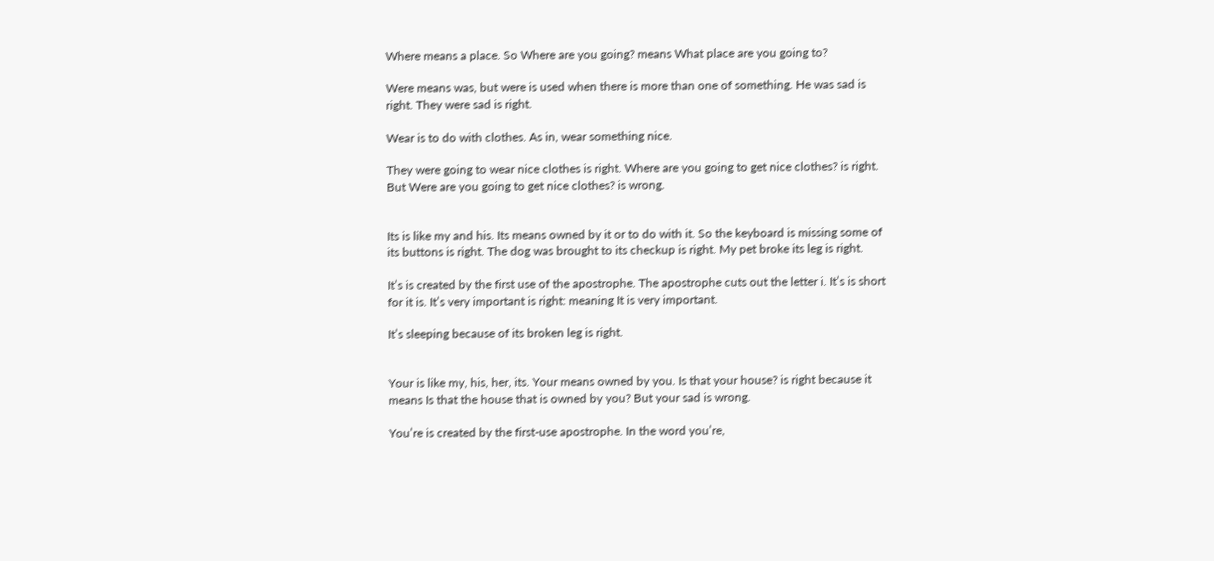Where means a place. So Where are you going? means What place are you going to?

Were means was, but were is used when there is more than one of something. He was sad is right. They were sad is right.

Wear is to do with clothes. As in, wear something nice.

They were going to wear nice clothes is right. Where are you going to get nice clothes? is right. But Were are you going to get nice clothes? is wrong.


Its is like my and his. Its means owned by it or to do with it. So the keyboard is missing some of its buttons is right. The dog was brought to its checkup is right. My pet broke its leg is right.

It’s is created by the first use of the apostrophe. The apostrophe cuts out the letter i. It’s is short for it is. It’s very important is right: meaning It is very important.

It’s sleeping because of its broken leg is right.


Your is like my, his, her, its. Your means owned by you. Is that your house? is right because it means Is that the house that is owned by you? But your sad is wrong.

You’re is created by the first-use apostrophe. In the word you’re,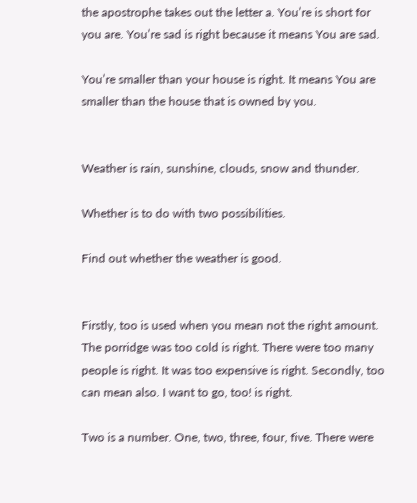the apostrophe takes out the letter a. You’re is short for you are. You’re sad is right because it means You are sad.

You’re smaller than your house is right. It means You are smaller than the house that is owned by you.


Weather is rain, sunshine, clouds, snow and thunder.

Whether is to do with two possibilities.

Find out whether the weather is good.


Firstly, too is used when you mean not the right amount. The porridge was too cold is right. There were too many people is right. It was too expensive is right. Secondly, too can mean also. I want to go, too! is right.

Two is a number. One, two, three, four, five. There were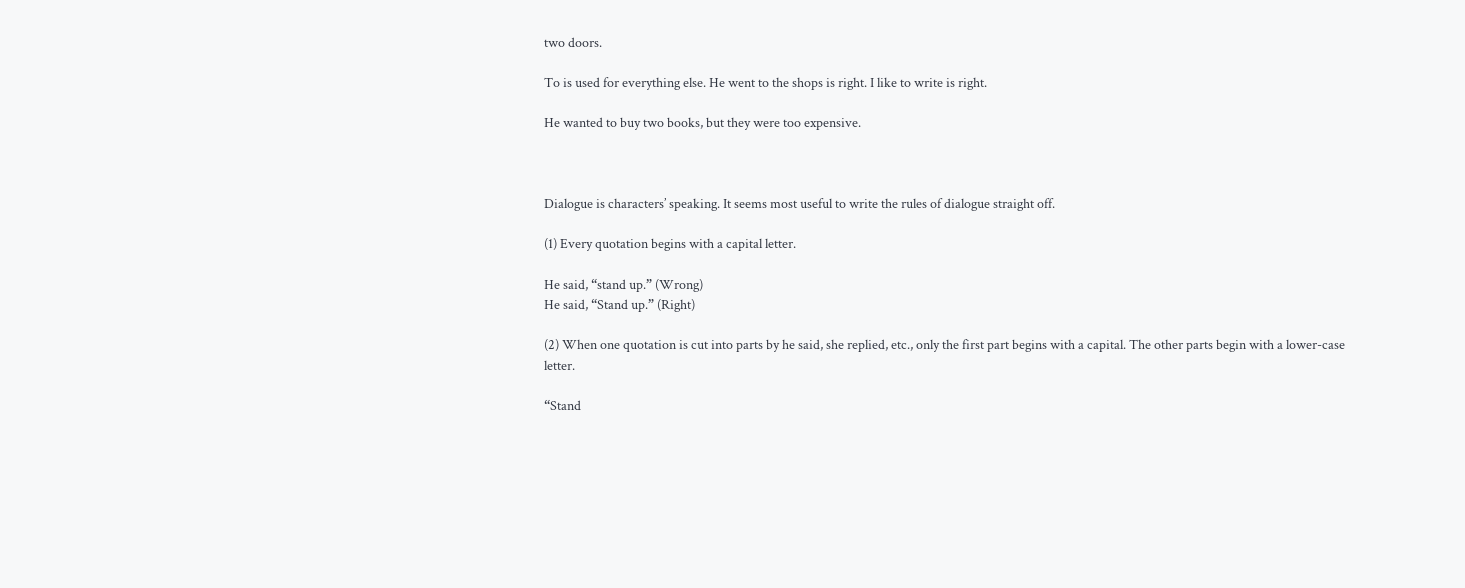two doors.

To is used for everything else. He went to the shops is right. I like to write is right.

He wanted to buy two books, but they were too expensive.



Dialogue is characters’ speaking. It seems most useful to write the rules of dialogue straight off.

(1) Every quotation begins with a capital letter.

He said, “stand up.” (Wrong)
He said, “Stand up.” (Right)

(2) When one quotation is cut into parts by he said, she replied, etc., only the first part begins with a capital. The other parts begin with a lower-case letter.

“Stand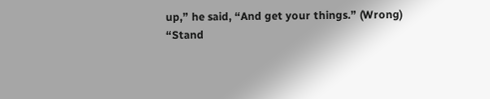up,” he said, “And get your things.” (Wrong)
“Stand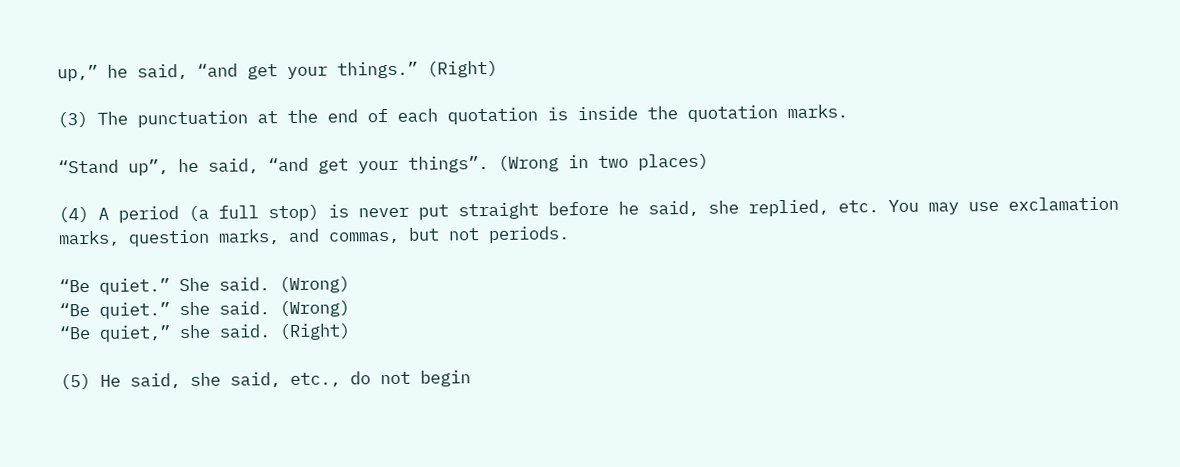up,” he said, “and get your things.” (Right)

(3) The punctuation at the end of each quotation is inside the quotation marks.

“Stand up”, he said, “and get your things”. (Wrong in two places)

(4) A period (a full stop) is never put straight before he said, she replied, etc. You may use exclamation marks, question marks, and commas, but not periods.

“Be quiet.” She said. (Wrong)
“Be quiet.” she said. (Wrong)
“Be quiet,” she said. (Right)

(5) He said, she said, etc., do not begin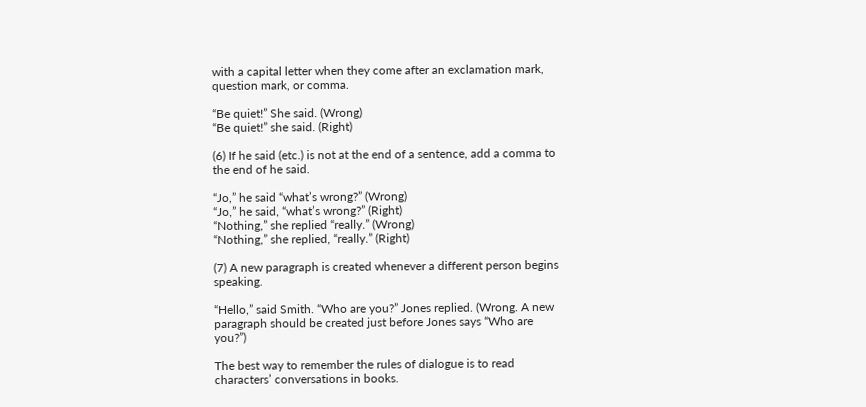with a capital letter when they come after an exclamation mark, question mark, or comma.

“Be quiet!” She said. (Wrong)
“Be quiet!” she said. (Right)

(6) If he said (etc.) is not at the end of a sentence, add a comma to the end of he said.

“Jo,” he said “what’s wrong?” (Wrong)
“Jo,” he said, “what’s wrong?” (Right)
“Nothing,” she replied “really.” (Wrong)
“Nothing,” she replied, “really.” (Right)

(7) A new paragraph is created whenever a different person begins speaking.

“Hello,” said Smith. “Who are you?” Jones replied. (Wrong. A new paragraph should be created just before Jones says “Who are you?”)

The best way to remember the rules of dialogue is to read characters’ conversations in books.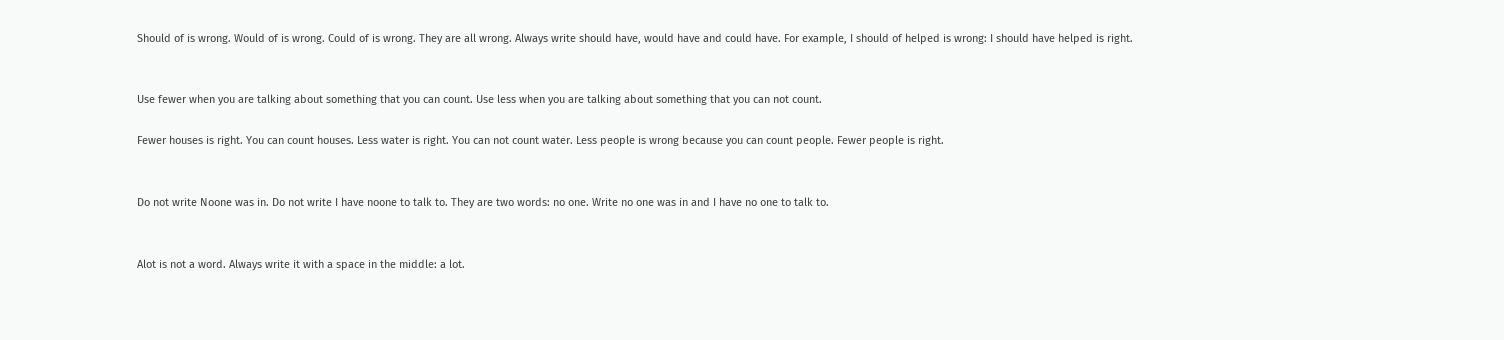Should of is wrong. Would of is wrong. Could of is wrong. They are all wrong. Always write should have, would have and could have. For example, I should of helped is wrong: I should have helped is right.


Use fewer when you are talking about something that you can count. Use less when you are talking about something that you can not count.

Fewer houses is right. You can count houses. Less water is right. You can not count water. Less people is wrong because you can count people. Fewer people is right.


Do not write Noone was in. Do not write I have noone to talk to. They are two words: no one. Write no one was in and I have no one to talk to.


Alot is not a word. Always write it with a space in the middle: a lot.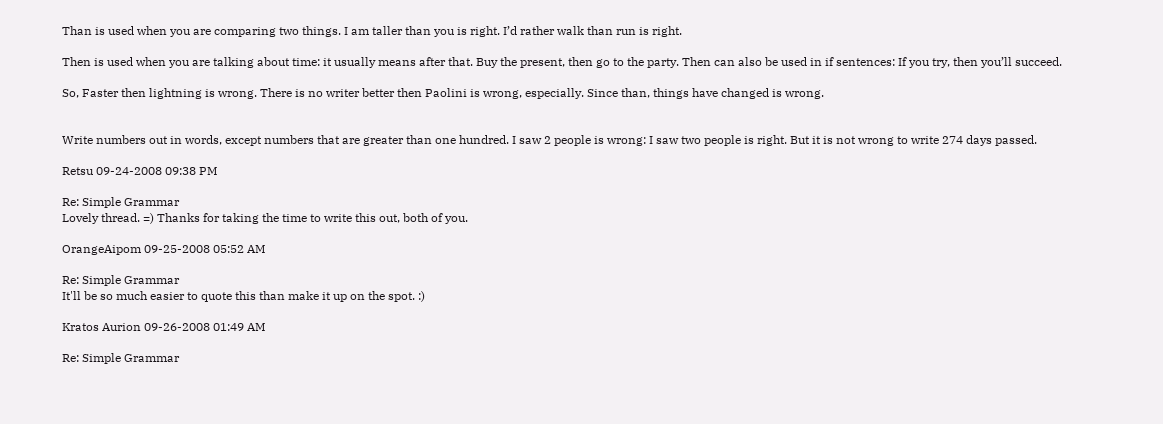Than is used when you are comparing two things. I am taller than you is right. I’d rather walk than run is right.

Then is used when you are talking about time: it usually means after that. Buy the present, then go to the party. Then can also be used in if sentences: If you try, then you’ll succeed.

So, Faster then lightning is wrong. There is no writer better then Paolini is wrong, especially. Since than, things have changed is wrong.


Write numbers out in words, except numbers that are greater than one hundred. I saw 2 people is wrong: I saw two people is right. But it is not wrong to write 274 days passed.

Retsu 09-24-2008 09:38 PM

Re: Simple Grammar
Lovely thread. =) Thanks for taking the time to write this out, both of you.

OrangeAipom 09-25-2008 05:52 AM

Re: Simple Grammar
It'll be so much easier to quote this than make it up on the spot. :)

Kratos Aurion 09-26-2008 01:49 AM

Re: Simple Grammar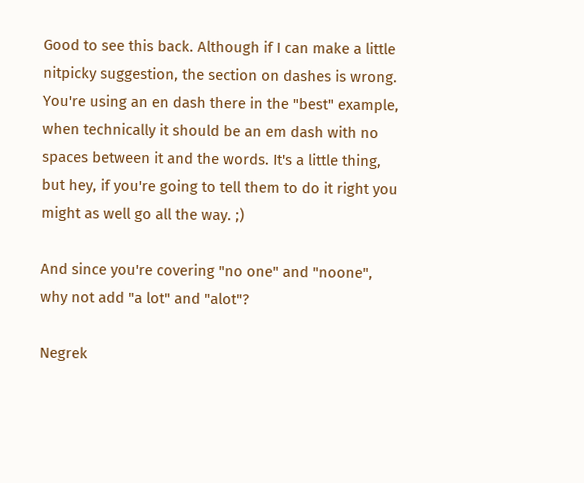Good to see this back. Although if I can make a little nitpicky suggestion, the section on dashes is wrong. You're using an en dash there in the "best" example, when technically it should be an em dash with no spaces between it and the words. It's a little thing, but hey, if you're going to tell them to do it right you might as well go all the way. ;)

And since you're covering "no one" and "noone", why not add "a lot" and "alot"?

Negrek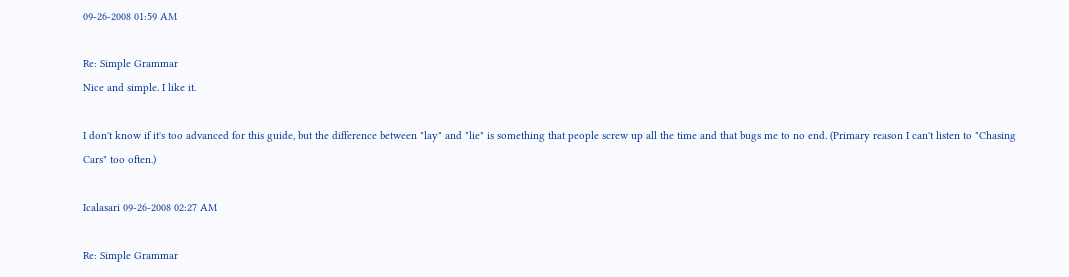09-26-2008 01:59 AM

Re: Simple Grammar
Nice and simple. I like it.

I don't know if it's too advanced for this guide, but the difference between "lay" and "lie" is something that people screw up all the time and that bugs me to no end. (Primary reason I can't listen to "Chasing Cars" too often.)

Icalasari 09-26-2008 02:27 AM

Re: Simple Grammar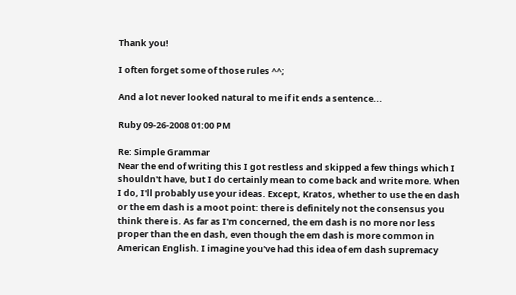Thank you!

I often forget some of those rules ^^;

And a lot never looked natural to me if it ends a sentence...

Ruby 09-26-2008 01:00 PM

Re: Simple Grammar
Near the end of writing this I got restless and skipped a few things which I shouldn't have, but I do certainly mean to come back and write more. When I do, I'll probably use your ideas. Except, Kratos, whether to use the en dash or the em dash is a moot point: there is definitely not the consensus you think there is. As far as I'm concerned, the em dash is no more nor less proper than the en dash, even though the em dash is more common in American English. I imagine you've had this idea of em dash supremacy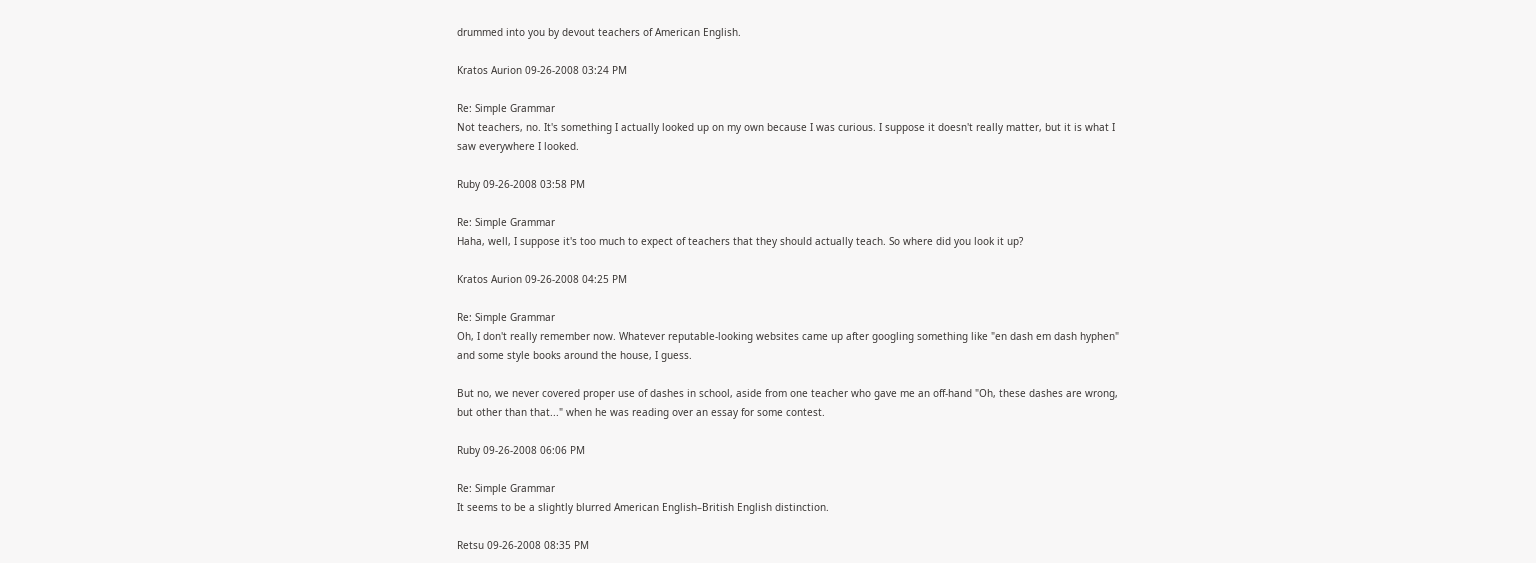drummed into you by devout teachers of American English.

Kratos Aurion 09-26-2008 03:24 PM

Re: Simple Grammar
Not teachers, no. It's something I actually looked up on my own because I was curious. I suppose it doesn't really matter, but it is what I saw everywhere I looked.

Ruby 09-26-2008 03:58 PM

Re: Simple Grammar
Haha, well, I suppose it's too much to expect of teachers that they should actually teach. So where did you look it up?

Kratos Aurion 09-26-2008 04:25 PM

Re: Simple Grammar
Oh, I don't really remember now. Whatever reputable-looking websites came up after googling something like "en dash em dash hyphen" and some style books around the house, I guess.

But no, we never covered proper use of dashes in school, aside from one teacher who gave me an off-hand "Oh, these dashes are wrong, but other than that..." when he was reading over an essay for some contest.

Ruby 09-26-2008 06:06 PM

Re: Simple Grammar
It seems to be a slightly blurred American English–British English distinction.

Retsu 09-26-2008 08:35 PM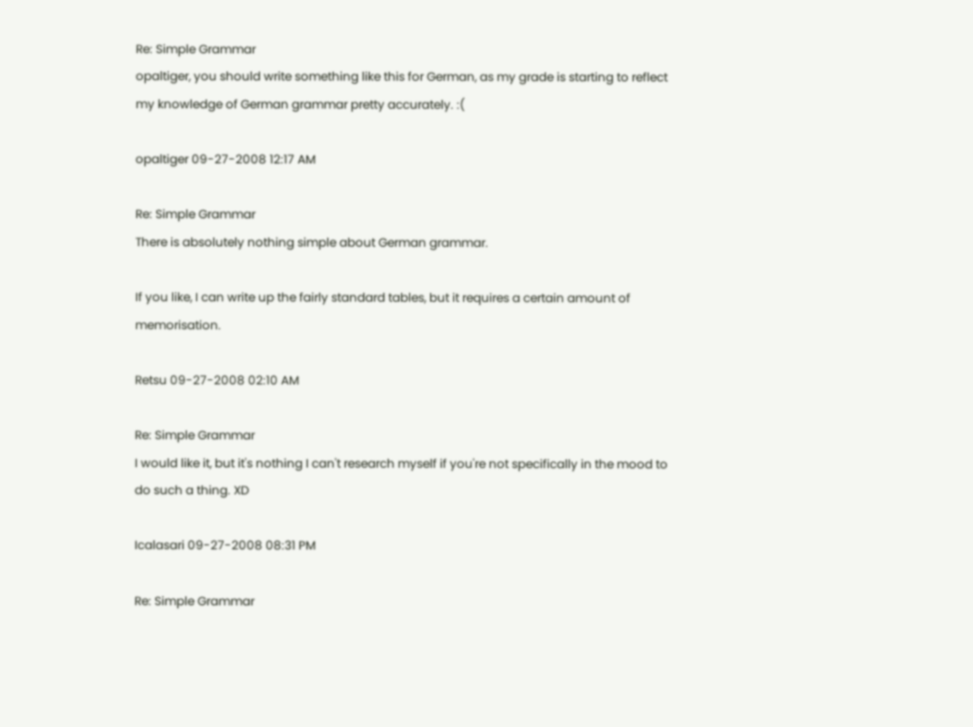Re: Simple Grammar
opaltiger, you should write something like this for German, as my grade is starting to reflect my knowledge of German grammar pretty accurately. :(

opaltiger 09-27-2008 12:17 AM

Re: Simple Grammar
There is absolutely nothing simple about German grammar.

If you like, I can write up the fairly standard tables, but it requires a certain amount of memorisation.

Retsu 09-27-2008 02:10 AM

Re: Simple Grammar
I would like it, but it's nothing I can't research myself if you're not specifically in the mood to do such a thing. XD

Icalasari 09-27-2008 08:31 PM

Re: Simple Grammar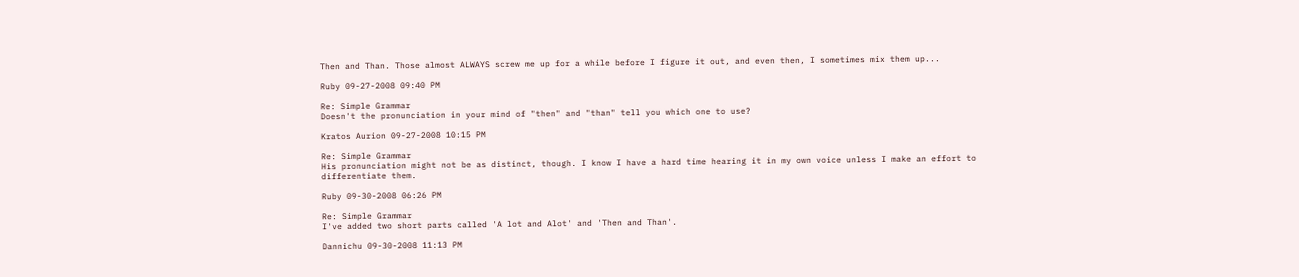Then and Than. Those almost ALWAYS screw me up for a while before I figure it out, and even then, I sometimes mix them up...

Ruby 09-27-2008 09:40 PM

Re: Simple Grammar
Doesn't the pronunciation in your mind of "then" and "than" tell you which one to use?

Kratos Aurion 09-27-2008 10:15 PM

Re: Simple Grammar
His pronunciation might not be as distinct, though. I know I have a hard time hearing it in my own voice unless I make an effort to differentiate them.

Ruby 09-30-2008 06:26 PM

Re: Simple Grammar
I've added two short parts called 'A lot and Alot' and 'Then and Than'.

Dannichu 09-30-2008 11:13 PM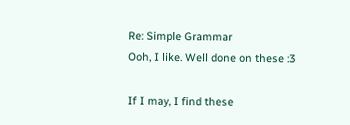Re: Simple Grammar
Ooh, I like. Well done on these :3

If I may, I find these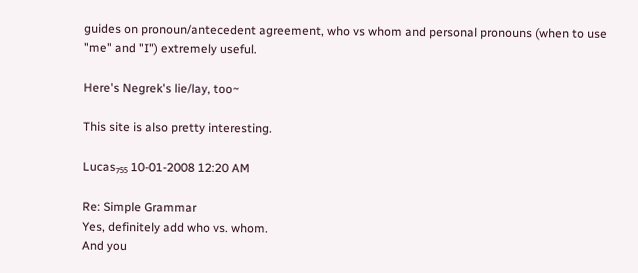guides on pronoun/antecedent agreement, who vs whom and personal pronouns (when to use "me" and "I") extremely useful.

Here's Negrek's lie/lay, too~

This site is also pretty interesting.

Lucas₇₅₅ 10-01-2008 12:20 AM

Re: Simple Grammar
Yes, definitely add who vs. whom.
And you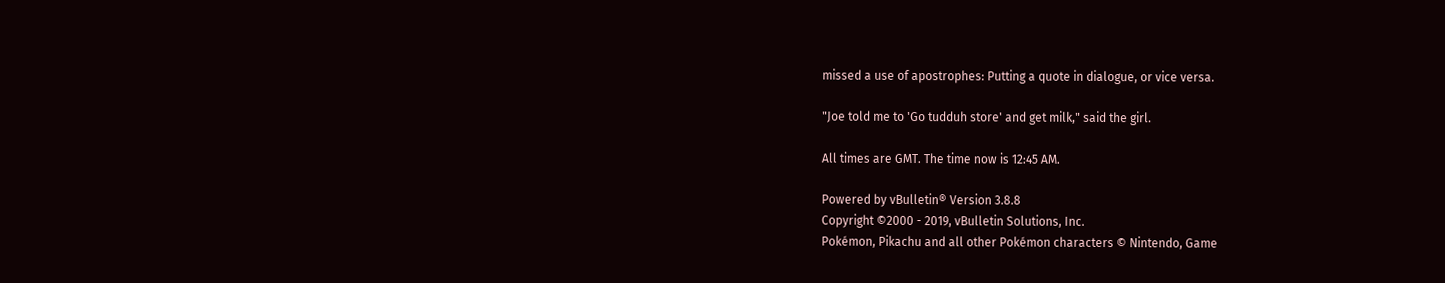missed a use of apostrophes: Putting a quote in dialogue, or vice versa.

"Joe told me to 'Go tudduh store' and get milk," said the girl.

All times are GMT. The time now is 12:45 AM.

Powered by vBulletin® Version 3.8.8
Copyright ©2000 - 2019, vBulletin Solutions, Inc.
Pokémon, Pikachu and all other Pokémon characters © Nintendo, Game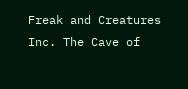Freak and Creatures Inc. The Cave of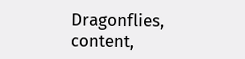Dragonflies, content,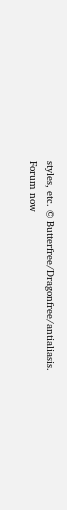styles, etc. © Butterfree/Dragonfree/antialiasis.
Forum now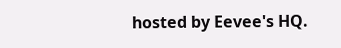hosted by Eevee's HQ.